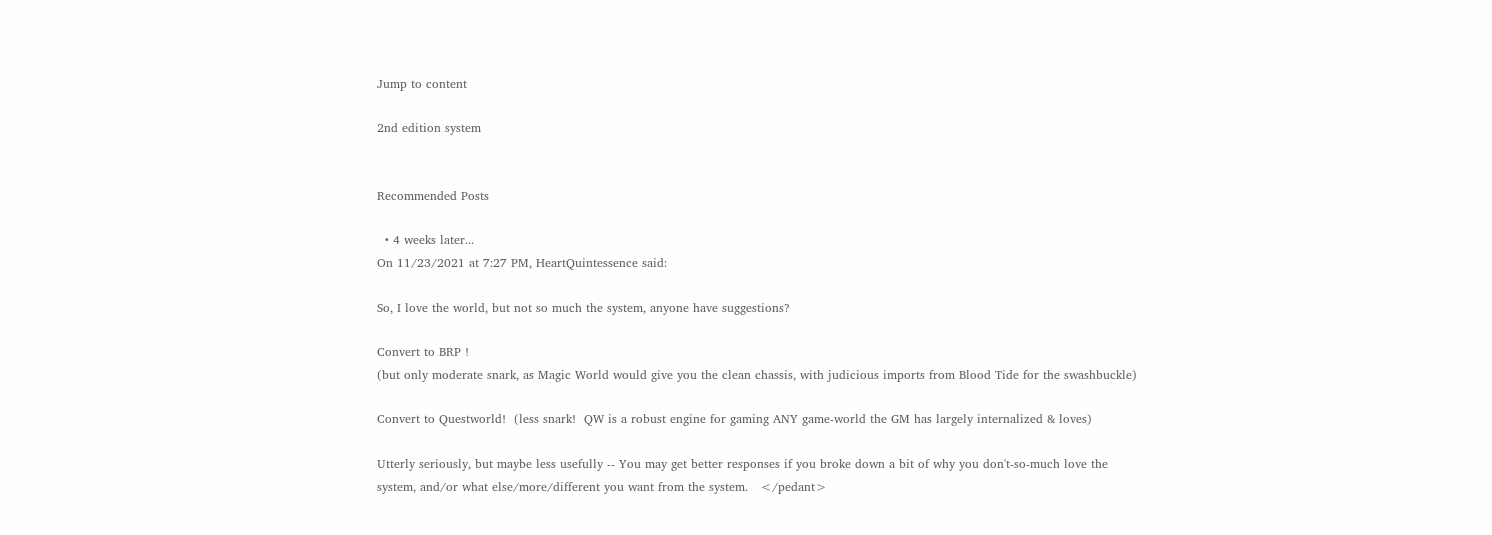Jump to content

2nd edition system


Recommended Posts

  • 4 weeks later...
On 11/23/2021 at 7:27 PM, HeartQuintessence said:

So, I love the world, but not so much the system, anyone have suggestions?

Convert to BRP !
(but only moderate snark, as Magic World would give you the clean chassis, with judicious imports from Blood Tide for the swashbuckle)

Convert to Questworld!  (less snark!  QW is a robust engine for gaming ANY game-world the GM has largely internalized & loves)

Utterly seriously, but maybe less usefully -- You may get better responses if you broke down a bit of why you don't-so-much love the system, and/or what else/more/different you want from the system.   </pedant>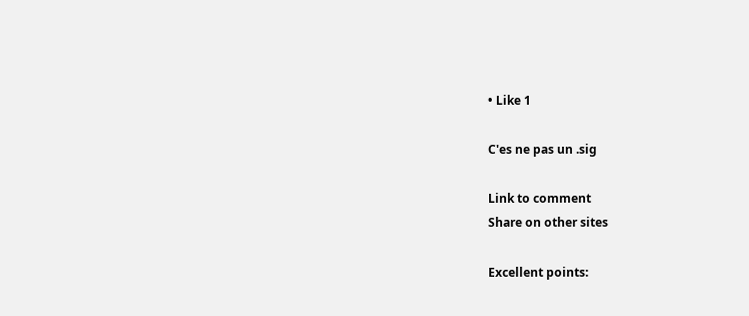• Like 1

C'es ne pas un .sig

Link to comment
Share on other sites

Excellent points: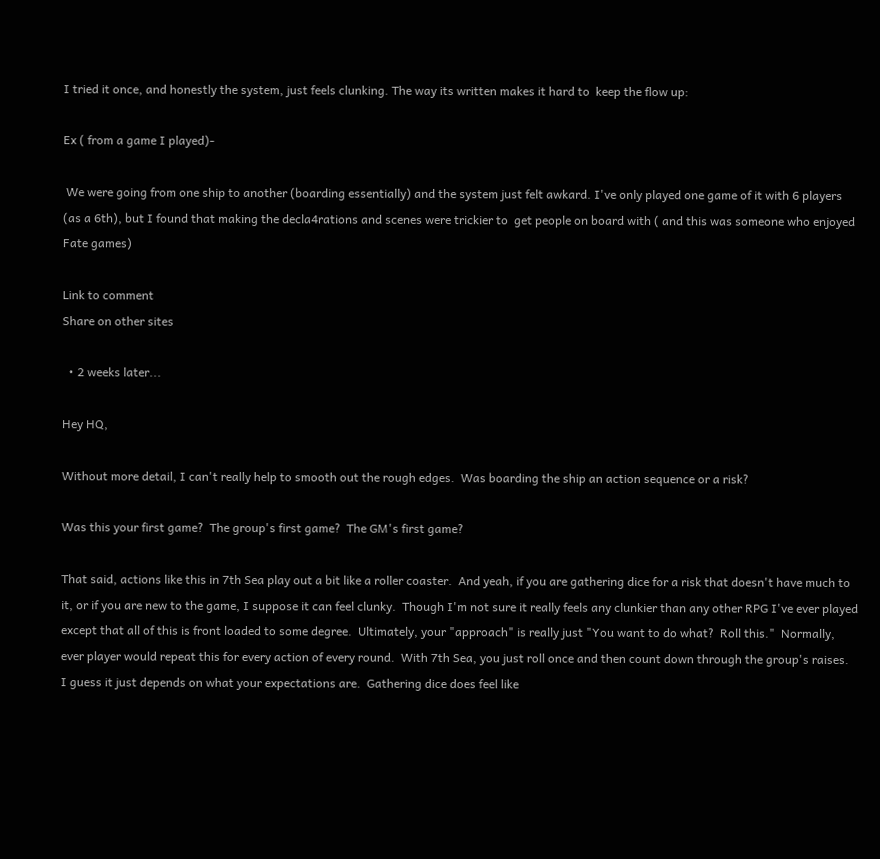I tried it once, and honestly the system, just feels clunking. The way its written makes it hard to  keep the flow up:

Ex ( from a game I played)-

 We were going from one ship to another (boarding essentially) and the system just felt awkard. I've only played one game of it with 6 players (as a 6th), but I found that making the decla4rations and scenes were trickier to  get people on board with ( and this was someone who enjoyed Fate games)

Link to comment
Share on other sites

  • 2 weeks later...

Hey HQ,

Without more detail, I can't really help to smooth out the rough edges.  Was boarding the ship an action sequence or a risk?

Was this your first game?  The group's first game?  The GM's first game?

That said, actions like this in 7th Sea play out a bit like a roller coaster.  And yeah, if you are gathering dice for a risk that doesn't have much to it, or if you are new to the game, I suppose it can feel clunky.  Though I'm not sure it really feels any clunkier than any other RPG I've ever played except that all of this is front loaded to some degree.  Ultimately, your "approach" is really just "You want to do what?  Roll this."  Normally, ever player would repeat this for every action of every round.  With 7th Sea, you just roll once and then count down through the group's raises.  I guess it just depends on what your expectations are.  Gathering dice does feel like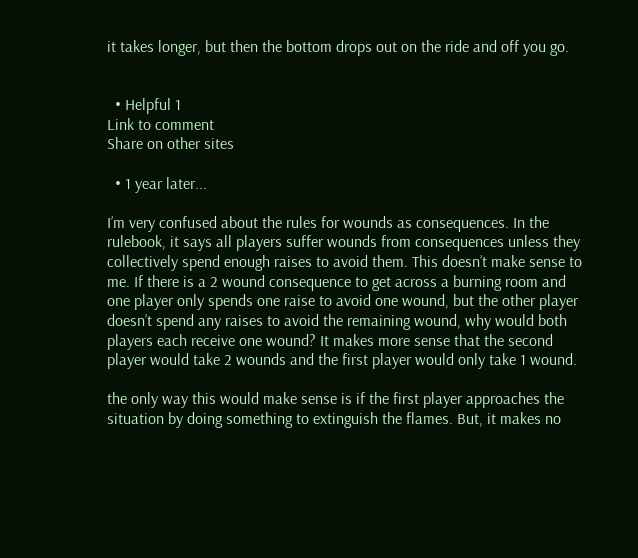it takes longer, but then the bottom drops out on the ride and off you go.


  • Helpful 1
Link to comment
Share on other sites

  • 1 year later...

I’m very confused about the rules for wounds as consequences. In the rulebook, it says all players suffer wounds from consequences unless they collectively spend enough raises to avoid them. This doesn’t make sense to me. If there is a 2 wound consequence to get across a burning room and one player only spends one raise to avoid one wound, but the other player doesn’t spend any raises to avoid the remaining wound, why would both players each receive one wound? It makes more sense that the second player would take 2 wounds and the first player would only take 1 wound.

the only way this would make sense is if the first player approaches the situation by doing something to extinguish the flames. But, it makes no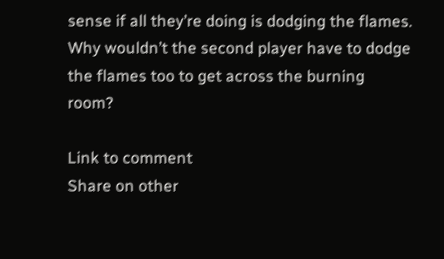sense if all they’re doing is dodging the flames. Why wouldn’t the second player have to dodge the flames too to get across the burning room?

Link to comment
Share on other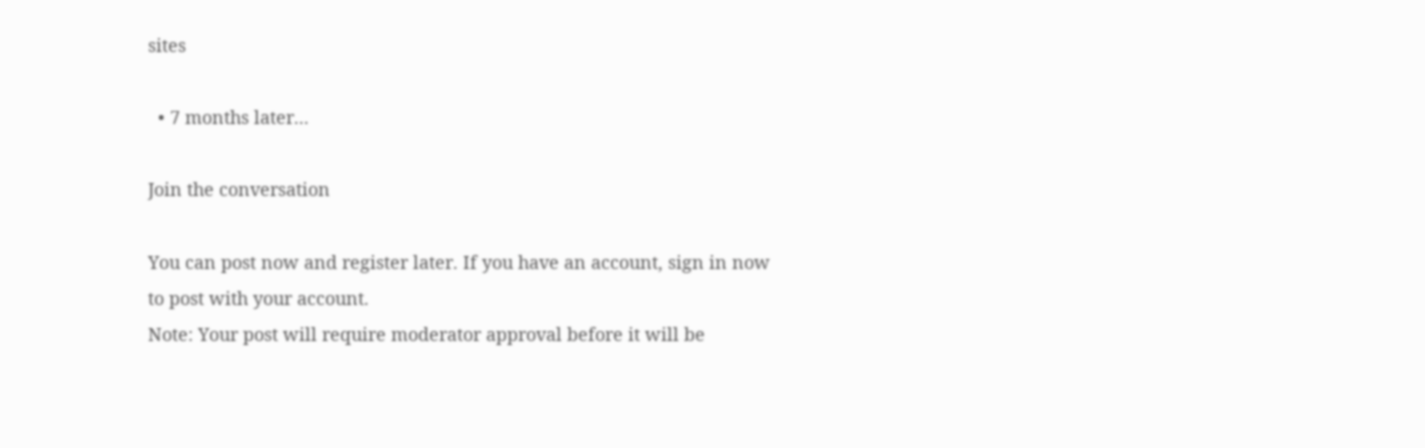sites

  • 7 months later...

Join the conversation

You can post now and register later. If you have an account, sign in now to post with your account.
Note: Your post will require moderator approval before it will be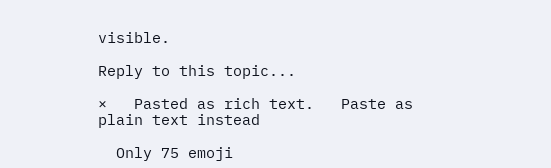visible.

Reply to this topic...

×   Pasted as rich text.   Paste as plain text instead

  Only 75 emoji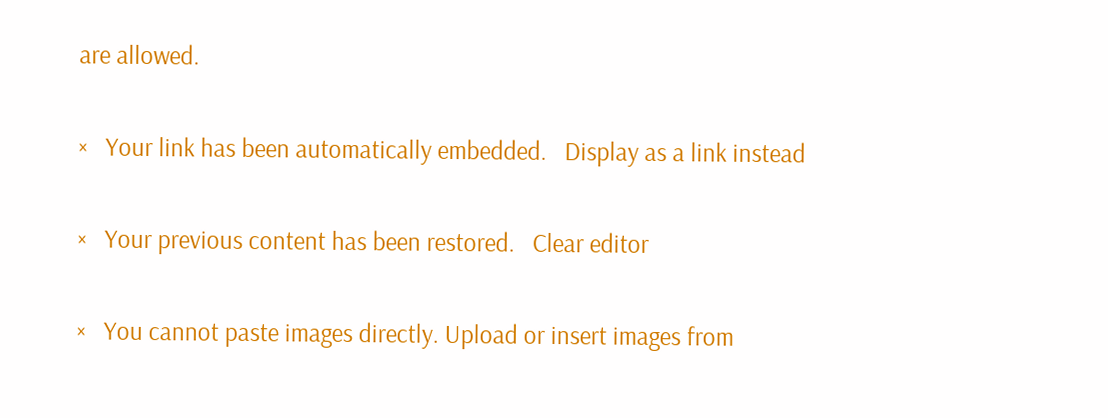are allowed.

×   Your link has been automatically embedded.   Display as a link instead

×   Your previous content has been restored.   Clear editor

×   You cannot paste images directly. Upload or insert images from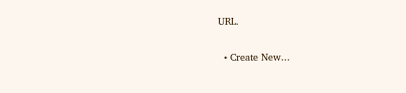URL.

  • Create New...